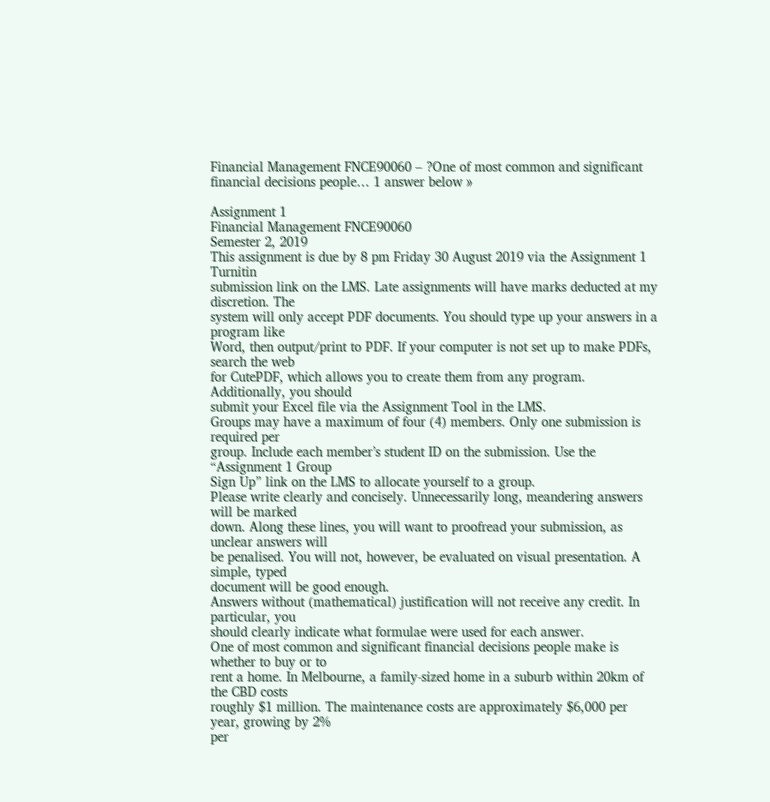Financial Management FNCE90060 – ?One of most common and significant financial decisions people… 1 answer below »

Assignment 1
Financial Management FNCE90060
Semester 2, 2019
This assignment is due by 8 pm Friday 30 August 2019 via the Assignment 1 Turnitin
submission link on the LMS. Late assignments will have marks deducted at my discretion. The
system will only accept PDF documents. You should type up your answers in a program like
Word, then output/print to PDF. If your computer is not set up to make PDFs, search the web
for CutePDF, which allows you to create them from any program. Additionally, you should
submit your Excel file via the Assignment Tool in the LMS.
Groups may have a maximum of four (4) members. Only one submission is required per
group. Include each member’s student ID on the submission. Use the “Assignment 1 Group
Sign Up” link on the LMS to allocate yourself to a group.
Please write clearly and concisely. Unnecessarily long, meandering answers will be marked
down. Along these lines, you will want to proofread your submission, as unclear answers will
be penalised. You will not, however, be evaluated on visual presentation. A simple, typed
document will be good enough.
Answers without (mathematical) justification will not receive any credit. In particular, you
should clearly indicate what formulae were used for each answer.
One of most common and significant financial decisions people make is whether to buy or to
rent a home. In Melbourne, a family-sized home in a suburb within 20km of the CBD costs
roughly $1 million. The maintenance costs are approximately $6,000 per year, growing by 2%
per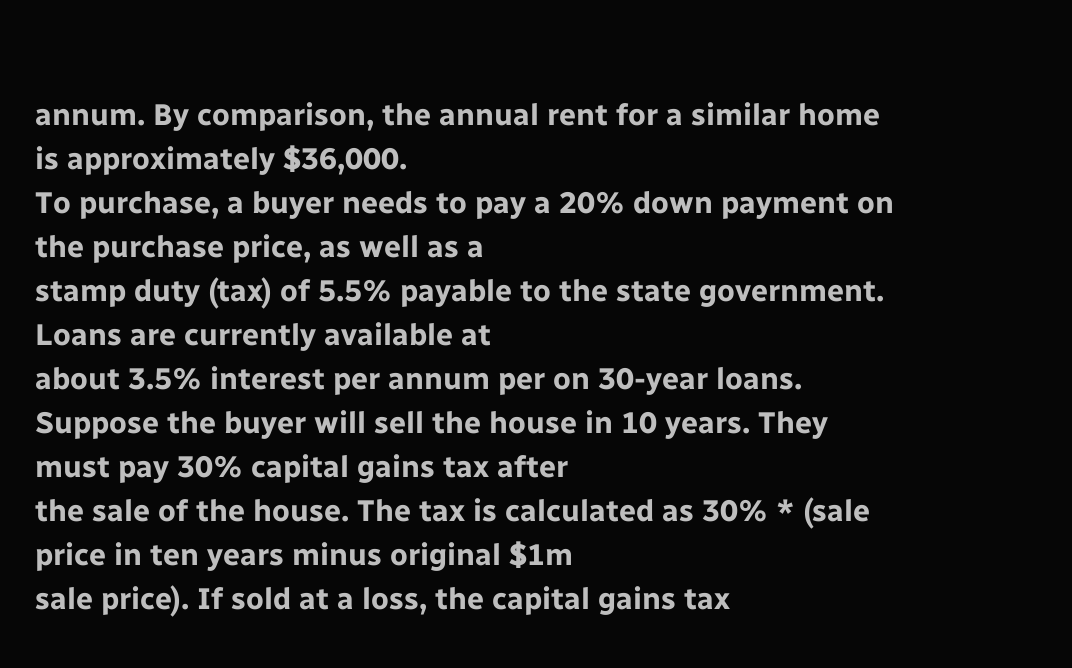annum. By comparison, the annual rent for a similar home is approximately $36,000.
To purchase, a buyer needs to pay a 20% down payment on the purchase price, as well as a
stamp duty (tax) of 5.5% payable to the state government. Loans are currently available at
about 3.5% interest per annum per on 30-year loans.
Suppose the buyer will sell the house in 10 years. They must pay 30% capital gains tax after
the sale of the house. The tax is calculated as 30% * (sale price in ten years minus original $1m
sale price). If sold at a loss, the capital gains tax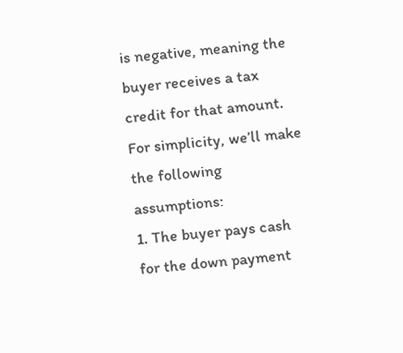is negative, meaning the buyer receives a tax
credit for that amount.
For simplicity, we’ll make the following assumptions:
1. The buyer pays cash for the down payment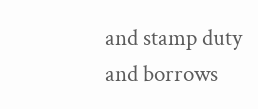and stamp duty and borrows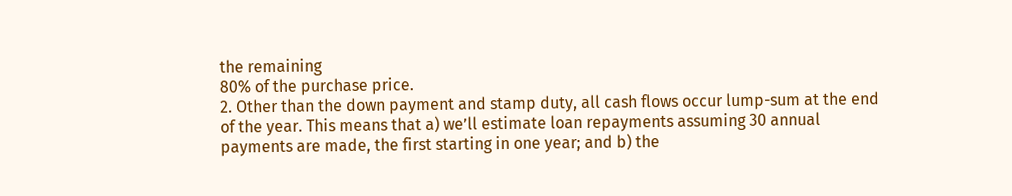the remaining
80% of the purchase price.
2. Other than the down payment and stamp duty, all cash flows occur lump-sum at the end
of the year. This means that a) we’ll estimate loan repayments assuming 30 annual
payments are made, the first starting in one year; and b) the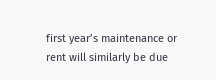first year’s maintenance or
rent will similarly be due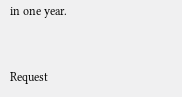in one year.


Request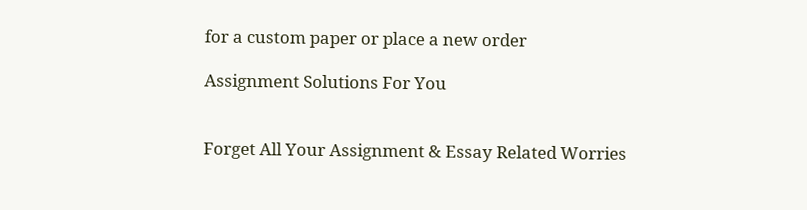for a custom paper or place a new order

Assignment Solutions For You


Forget All Your Assignment & Essay Related Worries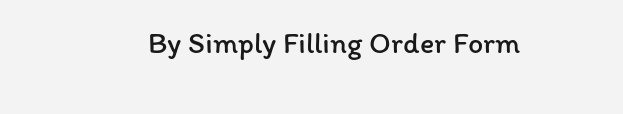By Simply Filling Order Form